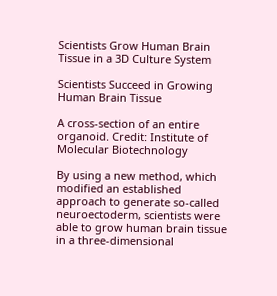Scientists Grow Human Brain Tissue in a 3D Culture System

Scientists Succeed in Growing Human Brain Tissue

A cross-section of an entire organoid. Credit: Institute of Molecular Biotechnology

By using a new method, which modified an established approach to generate so-called neuroectoderm, scientists were able to grow human brain tissue in a three-dimensional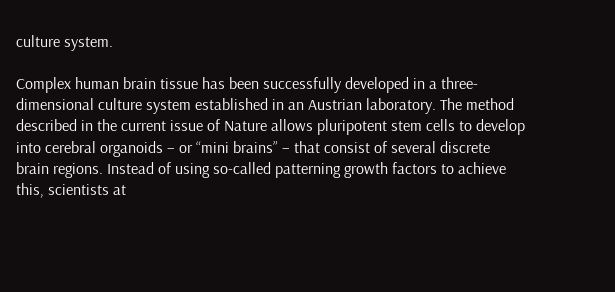culture system.

Complex human brain tissue has been successfully developed in a three-dimensional culture system established in an Austrian laboratory. The method described in the current issue of Nature allows pluripotent stem cells to develop into cerebral organoids – or “mini brains” – that consist of several discrete brain regions. Instead of using so-called patterning growth factors to achieve this, scientists at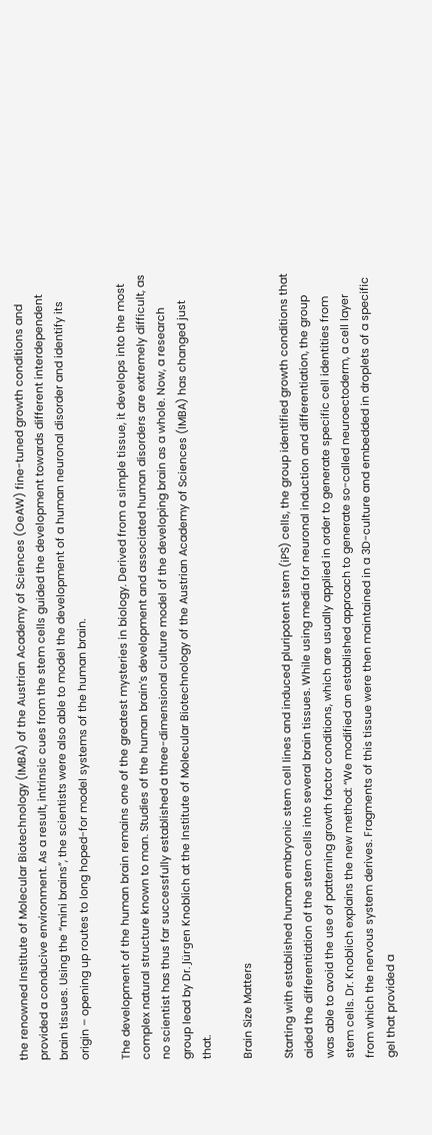the renowned Institute of Molecular Biotechnology (IMBA) of the Austrian Academy of Sciences (OeAW) fine-tuned growth conditions and provided a conducive environment. As a result, intrinsic cues from the stem cells guided the development towards different interdependent brain tissues. Using the “mini brains”, the scientists were also able to model the development of a human neuronal disorder and identify its origin – opening up routes to long hoped-for model systems of the human brain.

The development of the human brain remains one of the greatest mysteries in biology. Derived from a simple tissue, it develops into the most complex natural structure known to man. Studies of the human brain’s development and associated human disorders are extremely difficult, as no scientist has thus far successfully established a three-dimensional culture model of the developing brain as a whole. Now, a research group lead by Dr. Jürgen Knoblich at the Institute of Molecular Biotechnology of the Austrian Academy of Sciences (IMBA) has changed just that.

Brain Size Matters

Starting with established human embryonic stem cell lines and induced pluripotent stem (iPS) cells, the group identified growth conditions that aided the differentiation of the stem cells into several brain tissues. While using media for neuronal induction and differentiation, the group was able to avoid the use of patterning growth factor conditions, which are usually applied in order to generate specific cell identities from stem cells. Dr. Knoblich explains the new method: “We modified an established approach to generate so-called neuroectoderm, a cell layer from which the nervous system derives. Fragments of this tissue were then maintained in a 3D-culture and embedded in droplets of a specific gel that provided a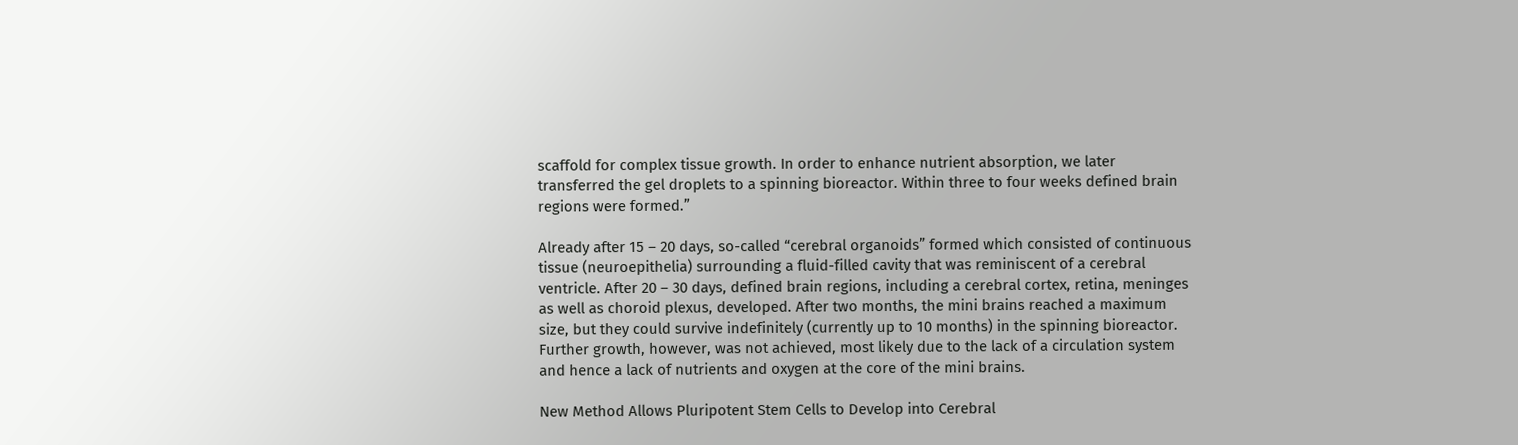scaffold for complex tissue growth. In order to enhance nutrient absorption, we later transferred the gel droplets to a spinning bioreactor. Within three to four weeks defined brain regions were formed.”

Already after 15 – 20 days, so-called “cerebral organoids” formed which consisted of continuous tissue (neuroepithelia) surrounding a fluid-filled cavity that was reminiscent of a cerebral ventricle. After 20 – 30 days, defined brain regions, including a cerebral cortex, retina, meninges as well as choroid plexus, developed. After two months, the mini brains reached a maximum size, but they could survive indefinitely (currently up to 10 months) in the spinning bioreactor. Further growth, however, was not achieved, most likely due to the lack of a circulation system and hence a lack of nutrients and oxygen at the core of the mini brains.

New Method Allows Pluripotent Stem Cells to Develop into Cerebral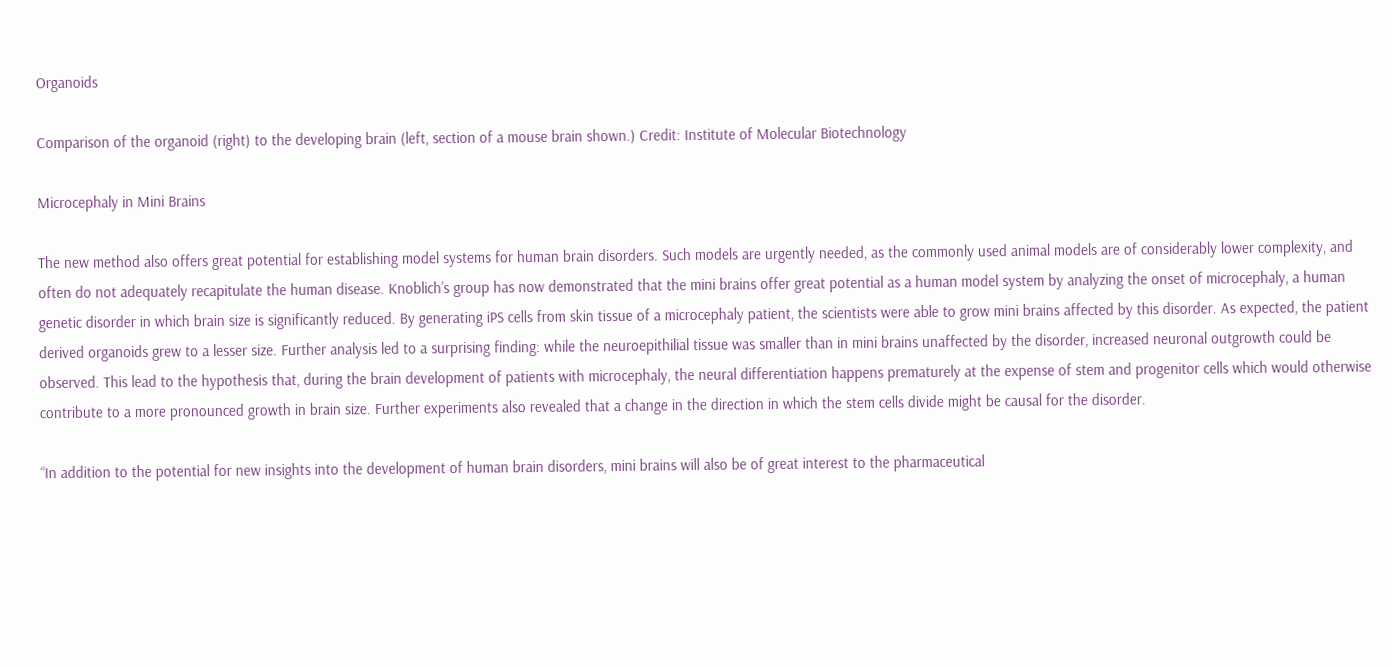Organoids

Comparison of the organoid (right) to the developing brain (left, section of a mouse brain shown.) Credit: Institute of Molecular Biotechnology

Microcephaly in Mini Brains

The new method also offers great potential for establishing model systems for human brain disorders. Such models are urgently needed, as the commonly used animal models are of considerably lower complexity, and often do not adequately recapitulate the human disease. Knoblich’s group has now demonstrated that the mini brains offer great potential as a human model system by analyzing the onset of microcephaly, a human genetic disorder in which brain size is significantly reduced. By generating iPS cells from skin tissue of a microcephaly patient, the scientists were able to grow mini brains affected by this disorder. As expected, the patient derived organoids grew to a lesser size. Further analysis led to a surprising finding: while the neuroepithilial tissue was smaller than in mini brains unaffected by the disorder, increased neuronal outgrowth could be observed. This lead to the hypothesis that, during the brain development of patients with microcephaly, the neural differentiation happens prematurely at the expense of stem and progenitor cells which would otherwise contribute to a more pronounced growth in brain size. Further experiments also revealed that a change in the direction in which the stem cells divide might be causal for the disorder.

“In addition to the potential for new insights into the development of human brain disorders, mini brains will also be of great interest to the pharmaceutical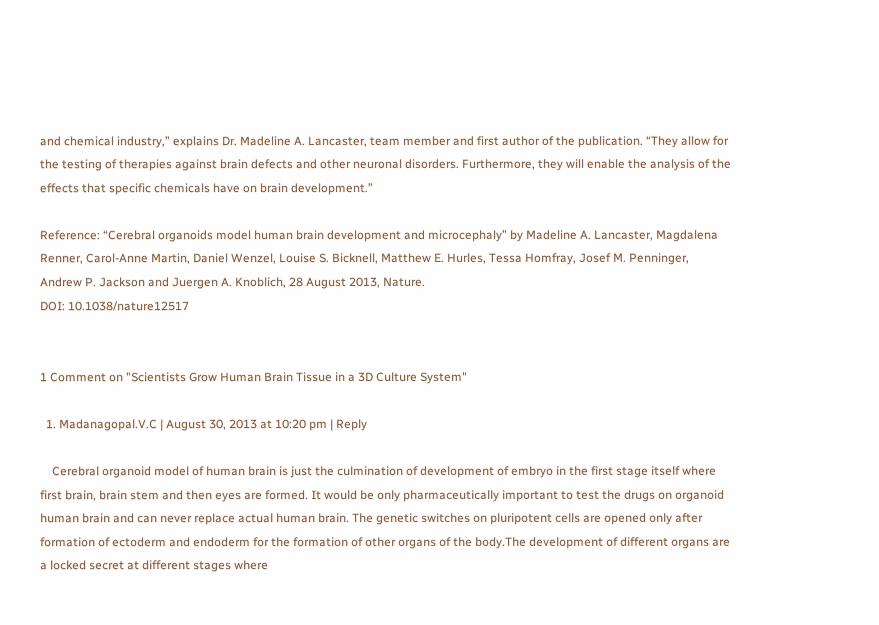and chemical industry,” explains Dr. Madeline A. Lancaster, team member and first author of the publication. “They allow for the testing of therapies against brain defects and other neuronal disorders. Furthermore, they will enable the analysis of the effects that specific chemicals have on brain development.”

Reference: “Cerebral organoids model human brain development and microcephaly” by Madeline A. Lancaster, Magdalena Renner, Carol-Anne Martin, Daniel Wenzel, Louise S. Bicknell, Matthew E. Hurles, Tessa Homfray, Josef M. Penninger, Andrew P. Jackson and Juergen A. Knoblich, 28 August 2013, Nature.
DOI: 10.1038/nature12517


1 Comment on "Scientists Grow Human Brain Tissue in a 3D Culture System"

  1. Madanagopal.V.C | August 30, 2013 at 10:20 pm | Reply

    Cerebral organoid model of human brain is just the culmination of development of embryo in the first stage itself where first brain, brain stem and then eyes are formed. It would be only pharmaceutically important to test the drugs on organoid human brain and can never replace actual human brain. The genetic switches on pluripotent cells are opened only after formation of ectoderm and endoderm for the formation of other organs of the body.The development of different organs are a locked secret at different stages where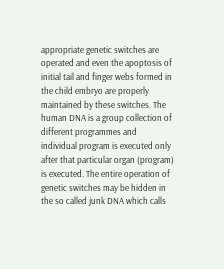appropriate genetic switches are operated and even the apoptosis of initial tail and finger webs formed in the child embryo are properly maintained by these switches. The human DNA is a group collection of different programmes and individual program is executed only after that particular organ (program) is executed. The entire operation of genetic switches may be hidden in the so called junk DNA which calls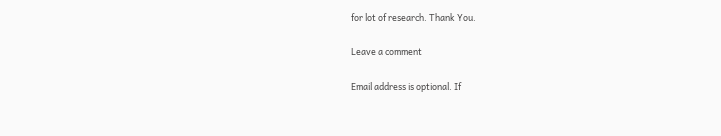for lot of research. Thank You.

Leave a comment

Email address is optional. If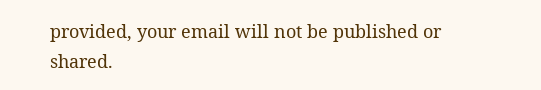provided, your email will not be published or shared.